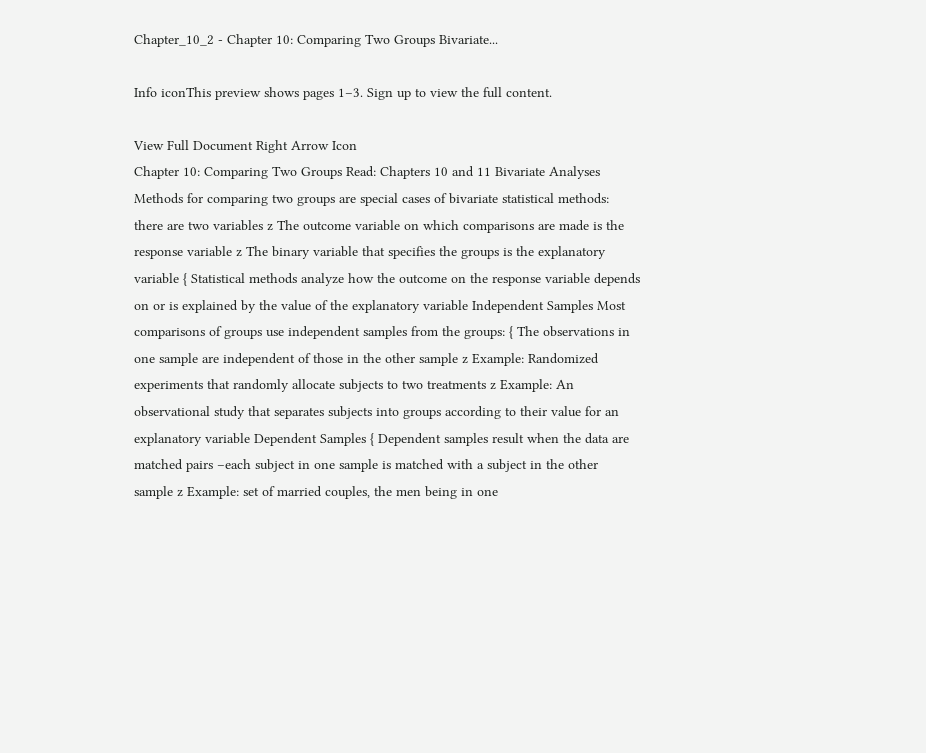Chapter_10_2 - Chapter 10: Comparing Two Groups Bivariate...

Info iconThis preview shows pages 1–3. Sign up to view the full content.

View Full Document Right Arrow Icon
Chapter 10: Comparing Two Groups Read: Chapters 10 and 11 Bivariate Analyses Methods for comparing two groups are special cases of bivariate statistical methods: there are two variables z The outcome variable on which comparisons are made is the response variable z The binary variable that specifies the groups is the explanatory variable { Statistical methods analyze how the outcome on the response variable depends on or is explained by the value of the explanatory variable Independent Samples Most comparisons of groups use independent samples from the groups: { The observations in one sample are independent of those in the other sample z Example: Randomized experiments that randomly allocate subjects to two treatments z Example: An observational study that separates subjects into groups according to their value for an explanatory variable Dependent Samples { Dependent samples result when the data are matched pairs –each subject in one sample is matched with a subject in the other sample z Example: set of married couples, the men being in one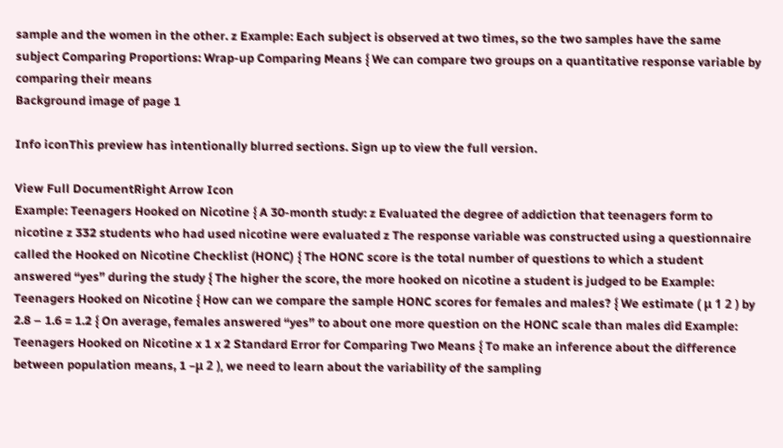sample and the women in the other. z Example: Each subject is observed at two times, so the two samples have the same subject Comparing Proportions: Wrap-up Comparing Means { We can compare two groups on a quantitative response variable by comparing their means
Background image of page 1

Info iconThis preview has intentionally blurred sections. Sign up to view the full version.

View Full DocumentRight Arrow Icon
Example: Teenagers Hooked on Nicotine { A 30-month study: z Evaluated the degree of addiction that teenagers form to nicotine z 332 students who had used nicotine were evaluated z The response variable was constructed using a questionnaire called the Hooked on Nicotine Checklist (HONC) { The HONC score is the total number of questions to which a student answered “yes” during the study { The higher the score, the more hooked on nicotine a student is judged to be Example: Teenagers Hooked on Nicotine { How can we compare the sample HONC scores for females and males? { We estimate ( μ 1 2 ) by 2.8 – 1.6 = 1.2 { On average, females answered “yes” to about one more question on the HONC scale than males did Example: Teenagers Hooked on Nicotine x 1 x 2 Standard Error for Comparing Two Means { To make an inference about the difference between population means, 1 –μ 2 ), we need to learn about the variability of the sampling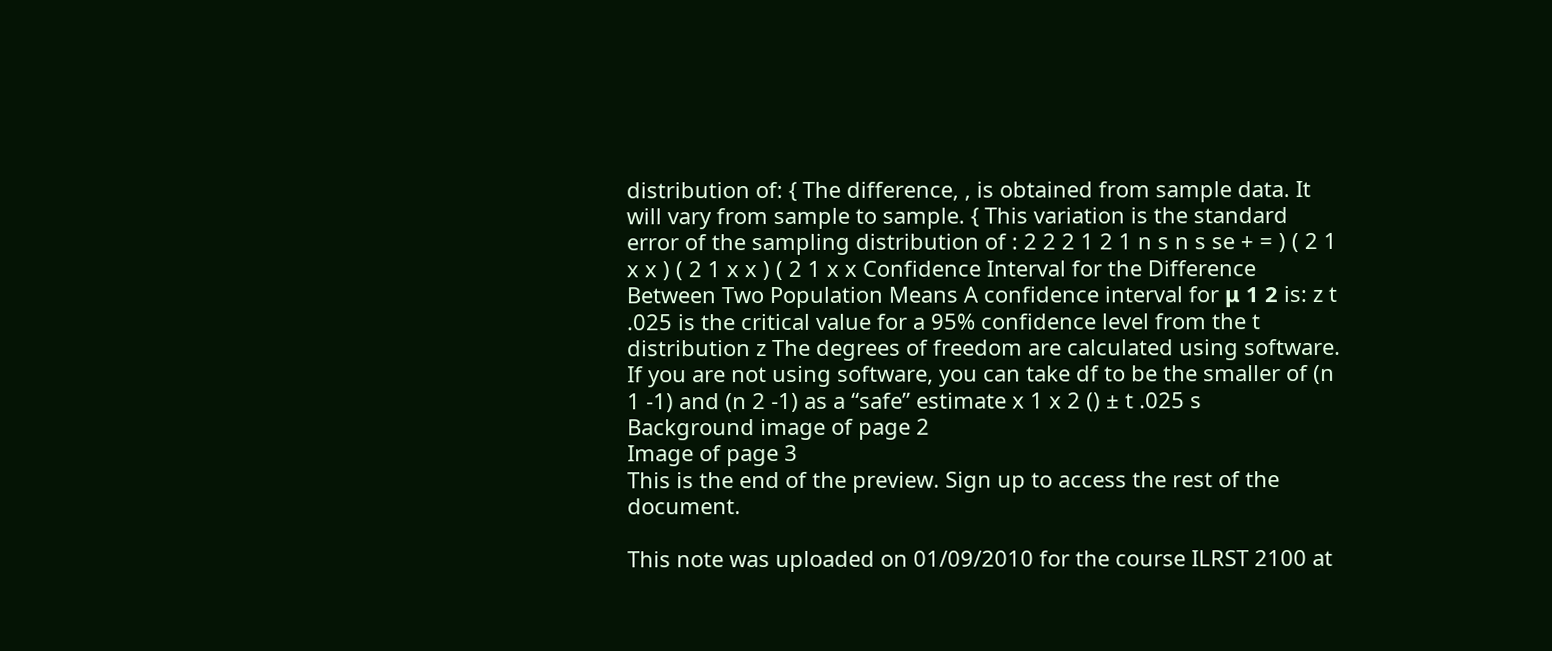distribution of: { The difference, , is obtained from sample data. It will vary from sample to sample. { This variation is the standard error of the sampling distribution of : 2 2 2 1 2 1 n s n s se + = ) ( 2 1 x x ) ( 2 1 x x ) ( 2 1 x x Confidence Interval for the Difference Between Two Population Means A confidence interval for μ 1 2 is: z t .025 is the critical value for a 95% confidence level from the t distribution z The degrees of freedom are calculated using software. If you are not using software, you can take df to be the smaller of (n 1 -1) and (n 2 -1) as a “safe” estimate x 1 x 2 () ± t .025 s
Background image of page 2
Image of page 3
This is the end of the preview. Sign up to access the rest of the document.

This note was uploaded on 01/09/2010 for the course ILRST 2100 at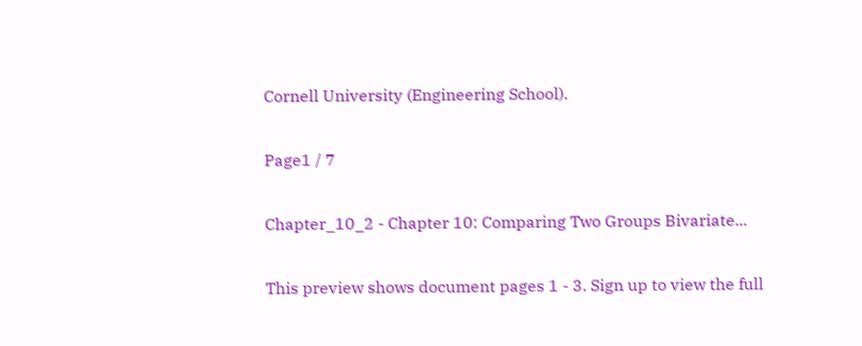Cornell University (Engineering School).

Page1 / 7

Chapter_10_2 - Chapter 10: Comparing Two Groups Bivariate...

This preview shows document pages 1 - 3. Sign up to view the full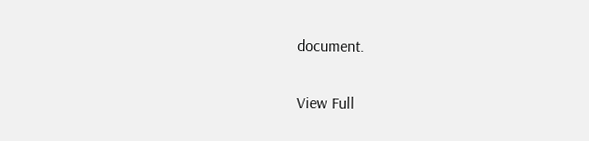document.

View Full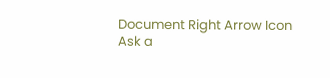Document Right Arrow Icon
Ask a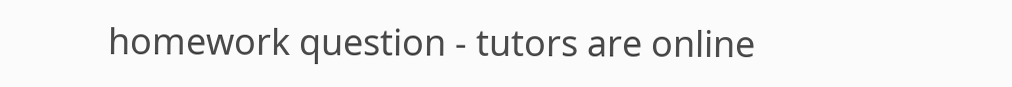homework question - tutors are online